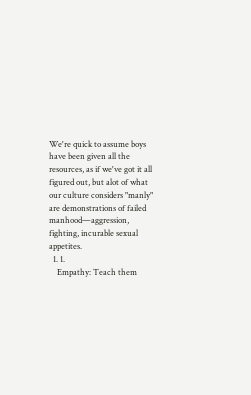We're quick to assume boys have been given all the resources, as if we've got it all figured out, but alot of what our culture considers "manly" are demonstrations of failed manhood—aggression, fighting, incurable sexual appetites.
  1. 1.
    Empathy: Teach them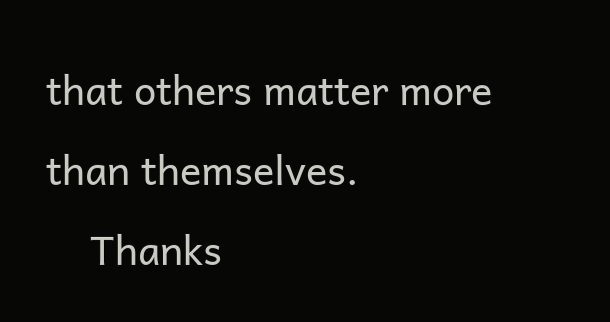that others matter more than themselves.
    Thanks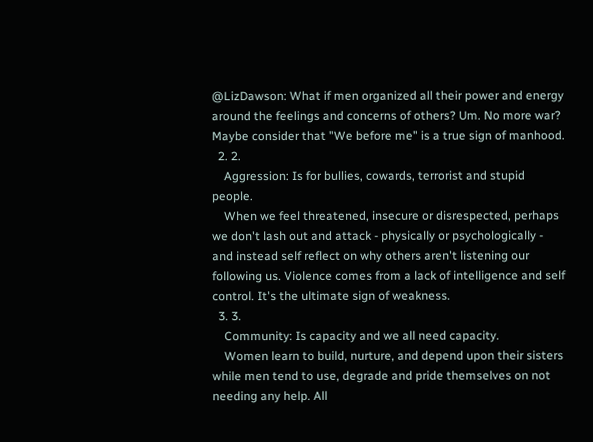@LizDawson: What if men organized all their power and energy around the feelings and concerns of others? Um. No more war? Maybe consider that "We before me" is a true sign of manhood.
  2. 2.
    Aggression: Is for bullies, cowards, terrorist and stupid people.
    When we feel threatened, insecure or disrespected, perhaps we don't lash out and attack - physically or psychologically - and instead self reflect on why others aren't listening our following us. Violence comes from a lack of intelligence and self control. It's the ultimate sign of weakness.
  3. 3.
    Community: Is capacity and we all need capacity.
    Women learn to build, nurture, and depend upon their sisters while men tend to use, degrade and pride themselves on not needing any help. All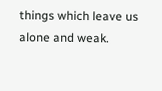things which leave us alone and weak.